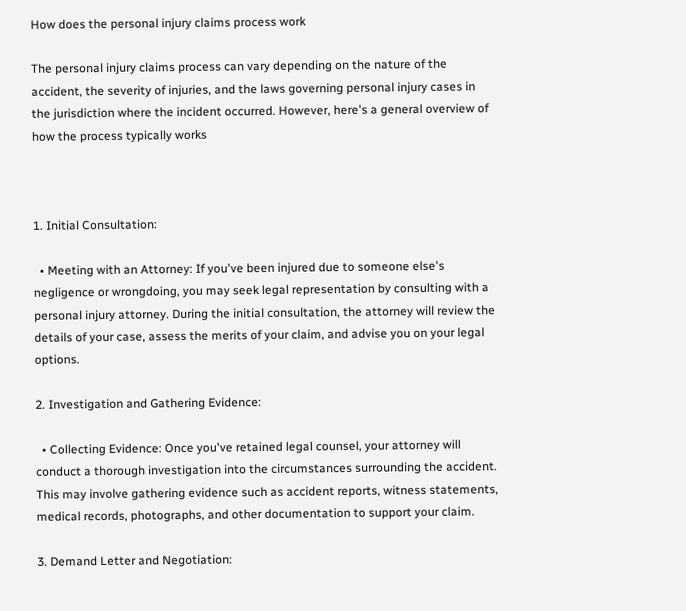How does the personal injury claims process work

The personal injury claims process can vary depending on the nature of the accident, the severity of injuries, and the laws governing personal injury cases in the jurisdiction where the incident occurred. However, here's a general overview of how the process typically works



1. Initial Consultation:

  • Meeting with an Attorney: If you've been injured due to someone else's negligence or wrongdoing, you may seek legal representation by consulting with a personal injury attorney. During the initial consultation, the attorney will review the details of your case, assess the merits of your claim, and advise you on your legal options.

2. Investigation and Gathering Evidence:

  • Collecting Evidence: Once you've retained legal counsel, your attorney will conduct a thorough investigation into the circumstances surrounding the accident. This may involve gathering evidence such as accident reports, witness statements, medical records, photographs, and other documentation to support your claim.

3. Demand Letter and Negotiation: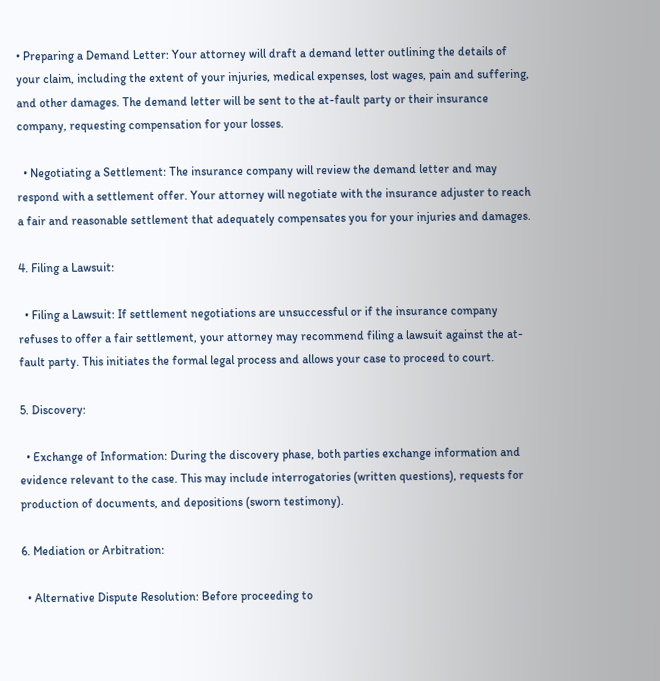• Preparing a Demand Letter: Your attorney will draft a demand letter outlining the details of your claim, including the extent of your injuries, medical expenses, lost wages, pain and suffering, and other damages. The demand letter will be sent to the at-fault party or their insurance company, requesting compensation for your losses.

  • Negotiating a Settlement: The insurance company will review the demand letter and may respond with a settlement offer. Your attorney will negotiate with the insurance adjuster to reach a fair and reasonable settlement that adequately compensates you for your injuries and damages.

4. Filing a Lawsuit:

  • Filing a Lawsuit: If settlement negotiations are unsuccessful or if the insurance company refuses to offer a fair settlement, your attorney may recommend filing a lawsuit against the at-fault party. This initiates the formal legal process and allows your case to proceed to court.

5. Discovery:

  • Exchange of Information: During the discovery phase, both parties exchange information and evidence relevant to the case. This may include interrogatories (written questions), requests for production of documents, and depositions (sworn testimony).

6. Mediation or Arbitration:

  • Alternative Dispute Resolution: Before proceeding to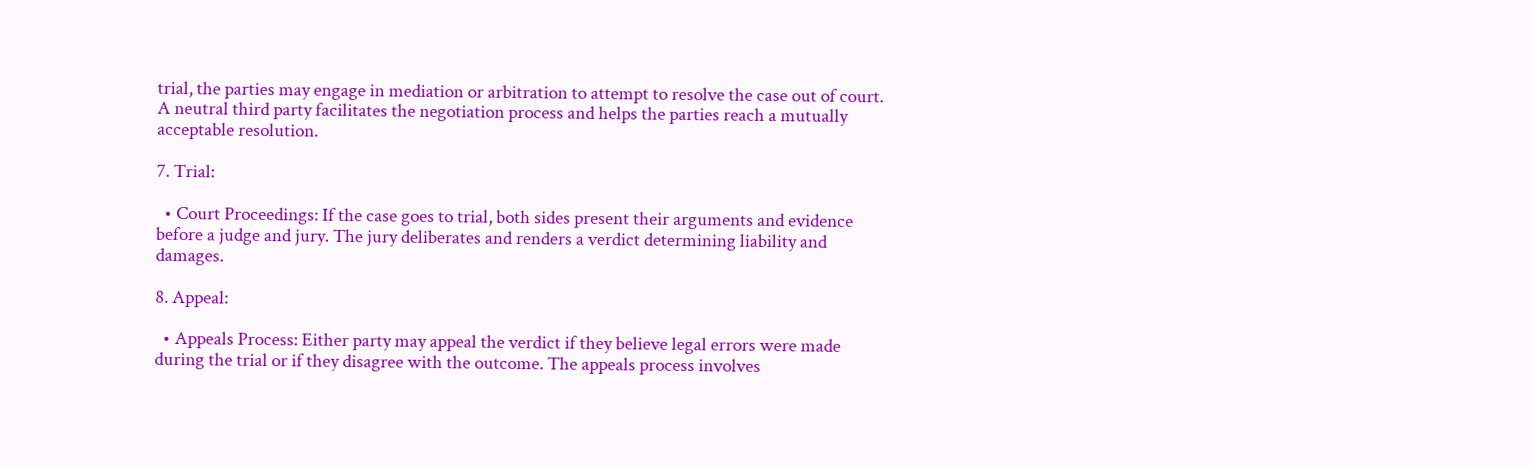trial, the parties may engage in mediation or arbitration to attempt to resolve the case out of court. A neutral third party facilitates the negotiation process and helps the parties reach a mutually acceptable resolution.

7. Trial:

  • Court Proceedings: If the case goes to trial, both sides present their arguments and evidence before a judge and jury. The jury deliberates and renders a verdict determining liability and damages.

8. Appeal:

  • Appeals Process: Either party may appeal the verdict if they believe legal errors were made during the trial or if they disagree with the outcome. The appeals process involves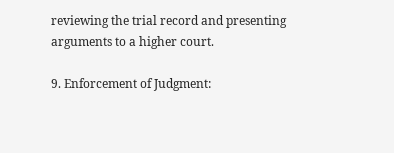reviewing the trial record and presenting arguments to a higher court.

9. Enforcement of Judgment: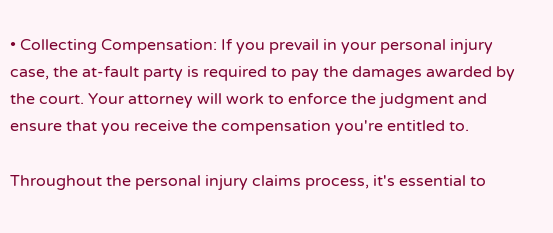• Collecting Compensation: If you prevail in your personal injury case, the at-fault party is required to pay the damages awarded by the court. Your attorney will work to enforce the judgment and ensure that you receive the compensation you're entitled to.

Throughout the personal injury claims process, it's essential to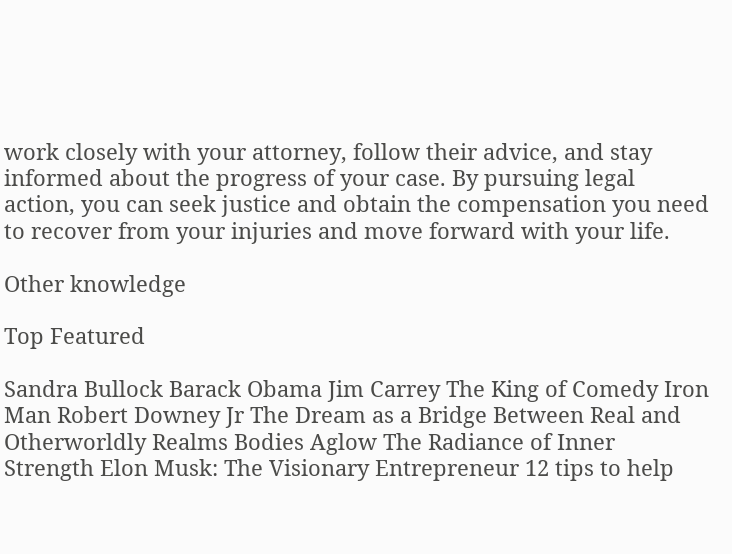work closely with your attorney, follow their advice, and stay informed about the progress of your case. By pursuing legal action, you can seek justice and obtain the compensation you need to recover from your injuries and move forward with your life.

Other knowledge

Top Featured

Sandra Bullock Barack Obama Jim Carrey The King of Comedy Iron Man Robert Downey Jr The Dream as a Bridge Between Real and Otherworldly Realms Bodies Aglow The Radiance of Inner Strength Elon Musk: The Visionary Entrepreneur 12 tips to help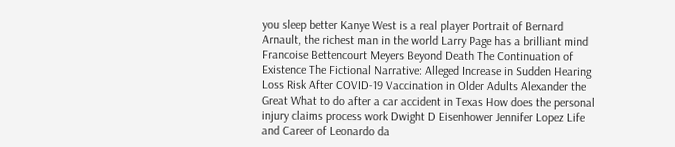you sleep better Kanye West is a real player Portrait of Bernard Arnault, the richest man in the world Larry Page has a brilliant mind Francoise Bettencourt Meyers Beyond Death The Continuation of Existence The Fictional Narrative: Alleged Increase in Sudden Hearing Loss Risk After COVID-19 Vaccination in Older Adults Alexander the Great What to do after a car accident in Texas How does the personal injury claims process work Dwight D Eisenhower Jennifer Lopez Life and Career of Leonardo da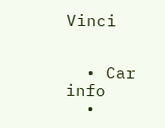Vinci


  • Car info
  •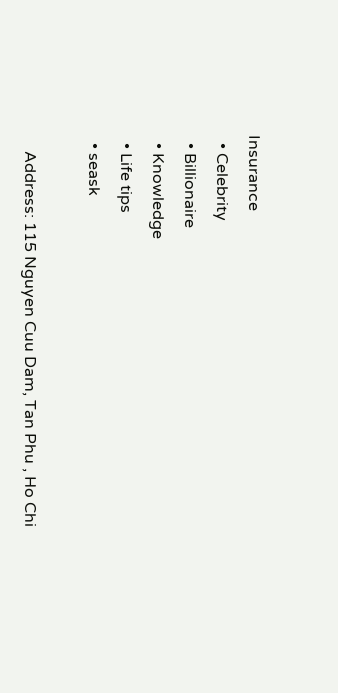Insurance
  • Celebrity
  • Billionaire
  • Knowledge
  • Life tips
  • seask

    Address: 115 Nguyen Cuu Dam, Tan Phu , Ho Chi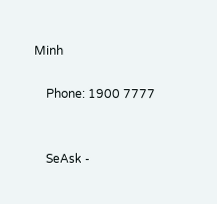Minh

    Phone: 1900 7777


    SeAsk -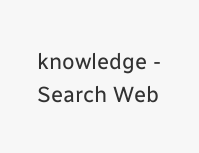knowledge - Search Web